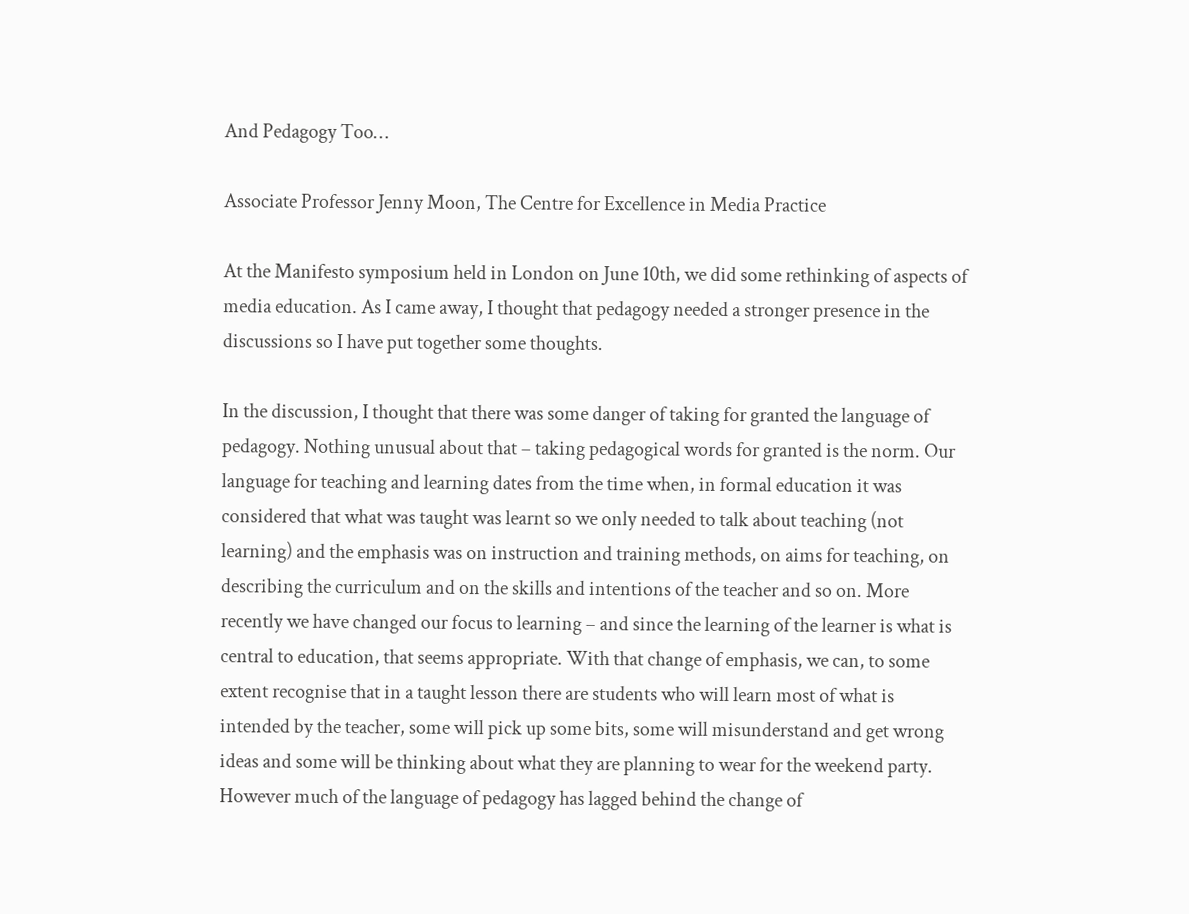And Pedagogy Too…

Associate Professor Jenny Moon, The Centre for Excellence in Media Practice

At the Manifesto symposium held in London on June 10th, we did some rethinking of aspects of media education. As I came away, I thought that pedagogy needed a stronger presence in the discussions so I have put together some thoughts.

In the discussion, I thought that there was some danger of taking for granted the language of pedagogy. Nothing unusual about that – taking pedagogical words for granted is the norm. Our language for teaching and learning dates from the time when, in formal education it was considered that what was taught was learnt so we only needed to talk about teaching (not learning) and the emphasis was on instruction and training methods, on aims for teaching, on describing the curriculum and on the skills and intentions of the teacher and so on. More recently we have changed our focus to learning – and since the learning of the learner is what is central to education, that seems appropriate. With that change of emphasis, we can, to some extent recognise that in a taught lesson there are students who will learn most of what is intended by the teacher, some will pick up some bits, some will misunderstand and get wrong ideas and some will be thinking about what they are planning to wear for the weekend party. However much of the language of pedagogy has lagged behind the change of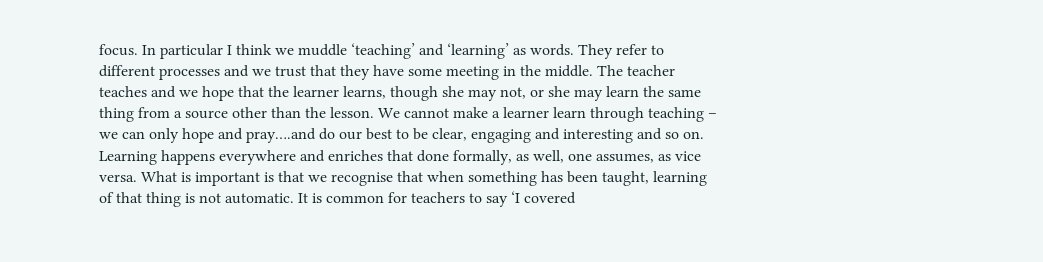focus. In particular I think we muddle ‘teaching’ and ‘learning’ as words. They refer to different processes and we trust that they have some meeting in the middle. The teacher teaches and we hope that the learner learns, though she may not, or she may learn the same thing from a source other than the lesson. We cannot make a learner learn through teaching – we can only hope and pray….and do our best to be clear, engaging and interesting and so on. Learning happens everywhere and enriches that done formally, as well, one assumes, as vice versa. What is important is that we recognise that when something has been taught, learning of that thing is not automatic. It is common for teachers to say ‘I covered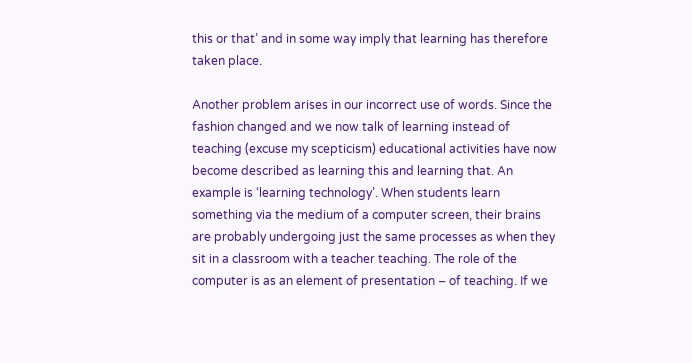this or that’ and in some way imply that learning has therefore taken place.

Another problem arises in our incorrect use of words. Since the fashion changed and we now talk of learning instead of teaching (excuse my scepticism) educational activities have now become described as learning this and learning that. An example is ‘learning technology’. When students learn something via the medium of a computer screen, their brains are probably undergoing just the same processes as when they sit in a classroom with a teacher teaching. The role of the computer is as an element of presentation – of teaching. If we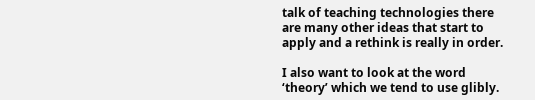talk of teaching technologies there are many other ideas that start to apply and a rethink is really in order.

I also want to look at the word ‘theory’ which we tend to use glibly.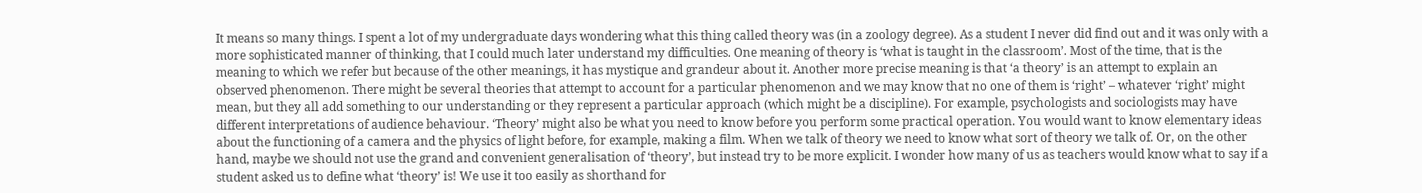It means so many things. I spent a lot of my undergraduate days wondering what this thing called theory was (in a zoology degree). As a student I never did find out and it was only with a more sophisticated manner of thinking, that I could much later understand my difficulties. One meaning of theory is ‘what is taught in the classroom’. Most of the time, that is the meaning to which we refer but because of the other meanings, it has mystique and grandeur about it. Another more precise meaning is that ‘a theory’ is an attempt to explain an observed phenomenon. There might be several theories that attempt to account for a particular phenomenon and we may know that no one of them is ‘right’ – whatever ‘right’ might mean, but they all add something to our understanding or they represent a particular approach (which might be a discipline). For example, psychologists and sociologists may have different interpretations of audience behaviour. ‘Theory’ might also be what you need to know before you perform some practical operation. You would want to know elementary ideas about the functioning of a camera and the physics of light before, for example, making a film. When we talk of theory we need to know what sort of theory we talk of. Or, on the other hand, maybe we should not use the grand and convenient generalisation of ‘theory’, but instead try to be more explicit. I wonder how many of us as teachers would know what to say if a student asked us to define what ‘theory’ is! We use it too easily as shorthand for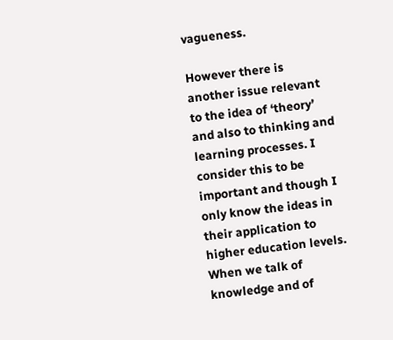vagueness.

However there is another issue relevant to the idea of ‘theory’ and also to thinking and learning processes. I consider this to be important and though I only know the ideas in their application to higher education levels. When we talk of knowledge and of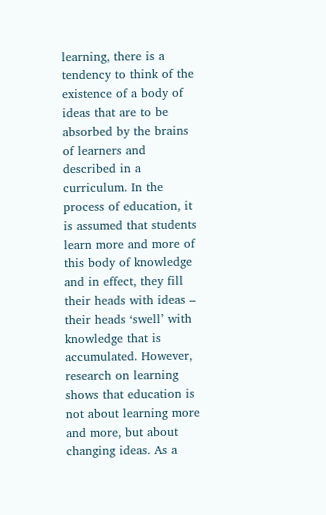learning, there is a tendency to think of the existence of a body of ideas that are to be absorbed by the brains of learners and described in a curriculum. In the process of education, it is assumed that students learn more and more of this body of knowledge and in effect, they fill their heads with ideas – their heads ‘swell’ with knowledge that is accumulated. However, research on learning shows that education is not about learning more and more, but about changing ideas. As a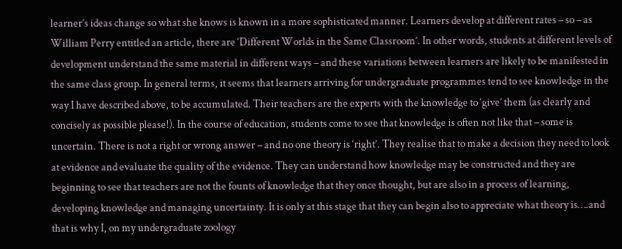learner’s ideas change so what she knows is known in a more sophisticated manner. Learners develop at different rates – so – as William Perry entitled an article, there are ‘Different Worlds in the Same Classroom’. In other words, students at different levels of development understand the same material in different ways – and these variations between learners are likely to be manifested in the same class group. In general terms, it seems that learners arriving for undergraduate programmes tend to see knowledge in the way I have described above, to be accumulated. Their teachers are the experts with the knowledge to ‘give’ them (as clearly and concisely as possible please!). In the course of education, students come to see that knowledge is often not like that – some is uncertain. There is not a right or wrong answer – and no one theory is ‘right’. They realise that to make a decision they need to look at evidence and evaluate the quality of the evidence. They can understand how knowledge may be constructed and they are beginning to see that teachers are not the founts of knowledge that they once thought, but are also in a process of learning, developing knowledge and managing uncertainty. It is only at this stage that they can begin also to appreciate what theory is….and that is why I, on my undergraduate zoology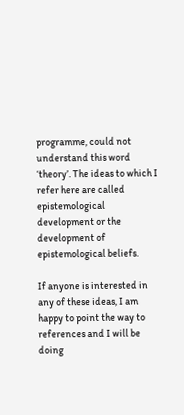programme, could not understand this word ‘theory’. The ideas to which I refer here are called epistemological development or the development of epistemological beliefs.

If anyone is interested in any of these ideas, I am happy to point the way to references and I will be doing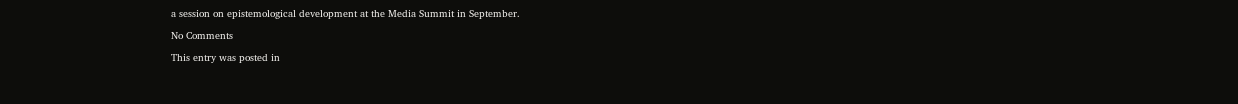a session on epistemological development at the Media Summit in September.

No Comments

This entry was posted in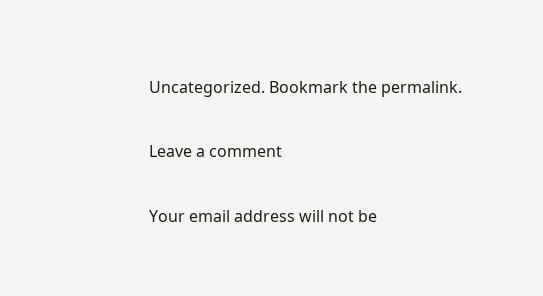Uncategorized. Bookmark the permalink.

Leave a comment

Your email address will not be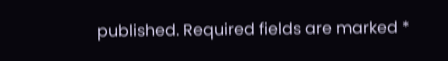published. Required fields are marked *